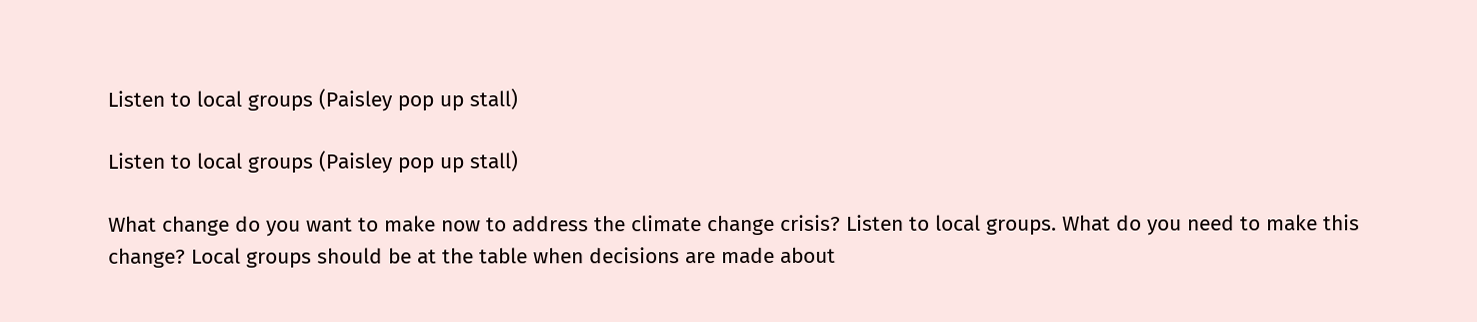Listen to local groups (Paisley pop up stall)

Listen to local groups (Paisley pop up stall)

What change do you want to make now to address the climate change crisis? Listen to local groups. What do you need to make this change? Local groups should be at the table when decisions are made about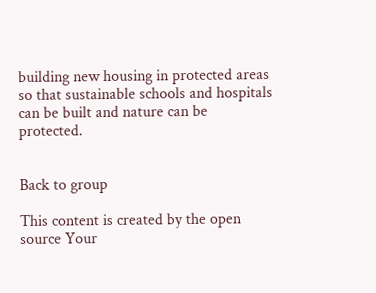building new housing in protected areas so that sustainable schools and hospitals can be built and nature can be protected.


Back to group

This content is created by the open source Your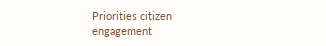Priorities citizen engagement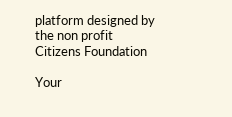platform designed by the non profit Citizens Foundation

Your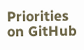Priorities on GitHub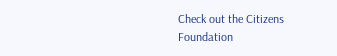Check out the Citizens Foundation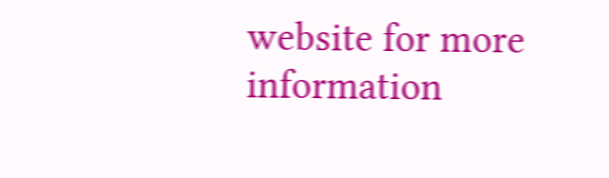website for more information